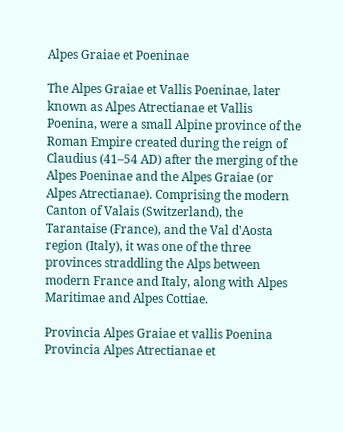Alpes Graiae et Poeninae

The Alpes Graiae et Vallis Poeninae, later known as Alpes Atrectianae et Vallis Poenina, were a small Alpine province of the Roman Empire created during the reign of Claudius (41–54 AD) after the merging of the Alpes Poeninae and the Alpes Graiae (or Alpes Atrectianae). Comprising the modern Canton of Valais (Switzerland), the Tarantaise (France), and the Val d'Aosta region (Italy), it was one of the three provinces straddling the Alps between modern France and Italy, along with Alpes Maritimae and Alpes Cottiae.

Provincia Alpes Graiae et vallis Poenina
Provincia Alpes Atrectianae et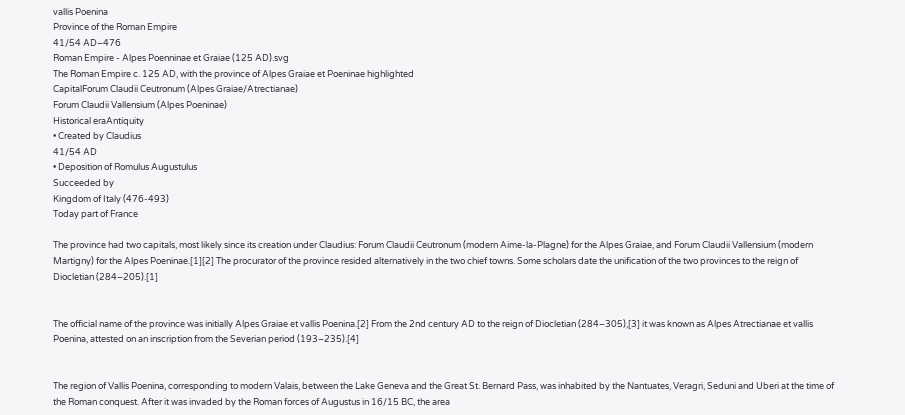vallis Poenina
Province of the Roman Empire
41/54 AD–476
Roman Empire - Alpes Poenninae et Graiae (125 AD).svg
The Roman Empire c. 125 AD, with the province of Alpes Graiae et Poeninae highlighted
CapitalForum Claudii Ceutronum (Alpes Graiae/Atrectianae)
Forum Claudii Vallensium (Alpes Poeninae)
Historical eraAntiquity
• Created by Claudius
41/54 AD
• Deposition of Romulus Augustulus
Succeeded by
Kingdom of Italy (476-493)
Today part of France

The province had two capitals, most likely since its creation under Claudius: Forum Claudii Ceutronum (modern Aime-la-Plagne) for the Alpes Graiae, and Forum Claudii Vallensium (modern Martigny) for the Alpes Poeninae.[1][2] The procurator of the province resided alternatively in the two chief towns. Some scholars date the unification of the two provinces to the reign of Diocletian (284–205).[1]


The official name of the province was initially Alpes Graiae et vallis Poenina.[2] From the 2nd century AD to the reign of Diocletian (284–305),[3] it was known as Alpes Atrectianae et vallis Poenina, attested on an inscription from the Severian period (193–235).[4]


The region of Vallis Poenina, corresponding to modern Valais, between the Lake Geneva and the Great St. Bernard Pass, was inhabited by the Nantuates, Veragri, Seduni and Uberi at the time of the Roman conquest. After it was invaded by the Roman forces of Augustus in 16/15 BC, the area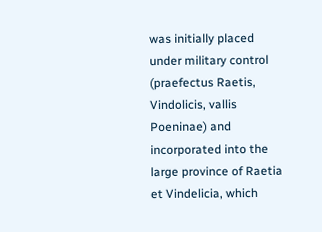was initially placed under military control (praefectus Raetis, Vindolicis, vallis Poeninae) and incorporated into the large province of Raetia et Vindelicia, which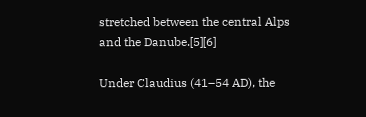stretched between the central Alps and the Danube.[5][6]

Under Claudius (41–54 AD), the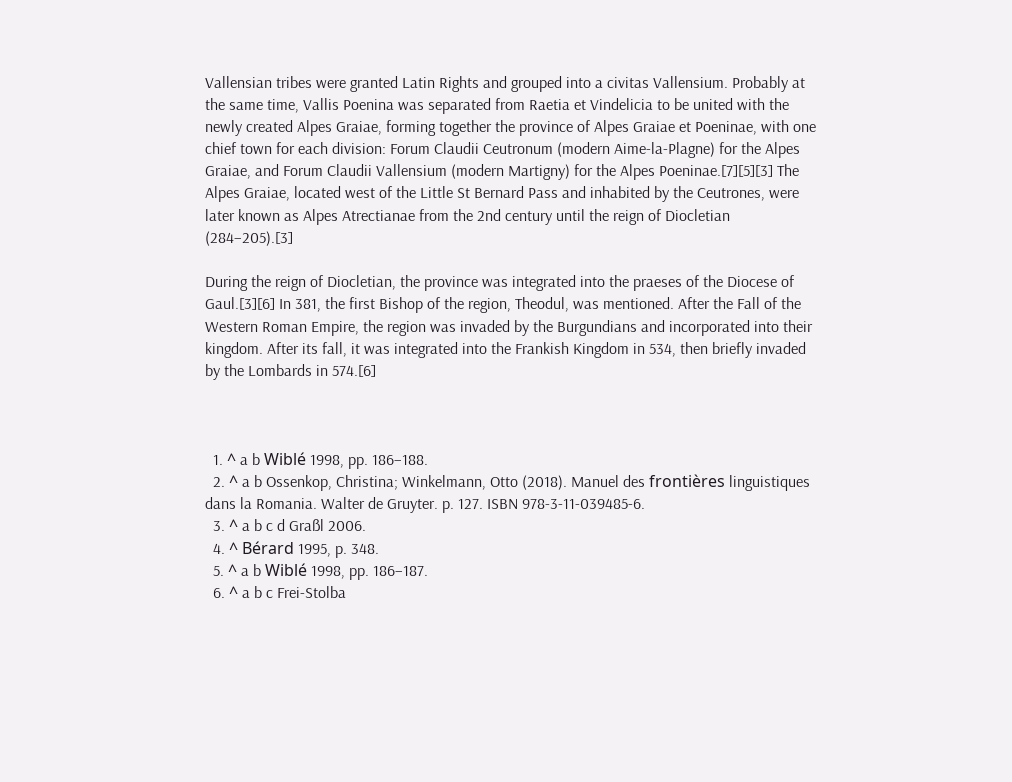Vallensian tribes were granted Latin Rights and grouped into a civitas Vallensium. Probably at the same time, Vallis Poenina was separated from Raetia et Vindelicia to be united with the newly created Alpes Graiae, forming together the province of Alpes Graiae et Poeninae, with one chief town for each division: Forum Claudii Ceutronum (modern Aime-la-Plagne) for the Alpes Graiae, and Forum Claudii Vallensium (modern Martigny) for the Alpes Poeninae.[7][5][3] The Alpes Graiae, located west of the Little St Bernard Pass and inhabited by the Ceutrones, were later known as Alpes Atrectianae from the 2nd century until the reign of Diocletian (284–205).[3]

During the reign of Diocletian, the province was integrated into the praeses of the Diocese of Gaul.[3][6] In 381, the first Bishop of the region, Theodul, was mentioned. After the Fall of the Western Roman Empire, the region was invaded by the Burgundians and incorporated into their kingdom. After its fall, it was integrated into the Frankish Kingdom in 534, then briefly invaded by the Lombards in 574.[6]



  1. ^ a b Wiblé 1998, pp. 186–188.
  2. ^ a b Ossenkop, Christina; Winkelmann, Otto (2018). Manuel des frontières linguistiques dans la Romania. Walter de Gruyter. p. 127. ISBN 978-3-11-039485-6.
  3. ^ a b c d Graßl 2006.
  4. ^ Bérard 1995, p. 348.
  5. ^ a b Wiblé 1998, pp. 186–187.
  6. ^ a b c Frei-Stolba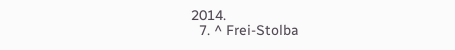2014.
  7. ^ Frei-Stolba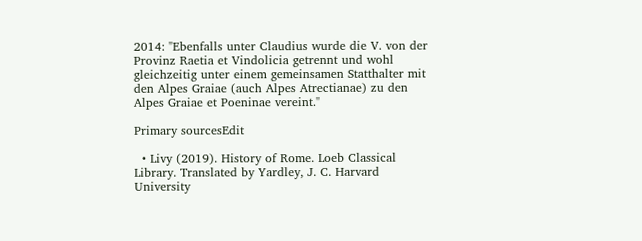2014: "Ebenfalls unter Claudius wurde die V. von der Provinz Raetia et Vindolicia getrennt und wohl gleichzeitig unter einem gemeinsamen Statthalter mit den Alpes Graiae (auch Alpes Atrectianae) zu den Alpes Graiae et Poeninae vereint."

Primary sourcesEdit

  • Livy (2019). History of Rome. Loeb Classical Library. Translated by Yardley, J. C. Harvard University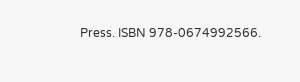Press. ISBN 978-0674992566.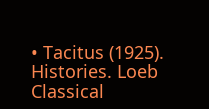• Tacitus (1925). Histories. Loeb Classical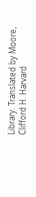Library. Translated by Moore, Clifford H. Harvard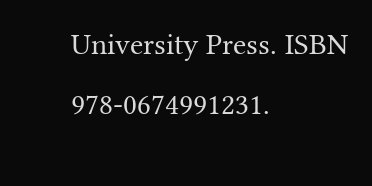University Press. ISBN 978-0674991231.